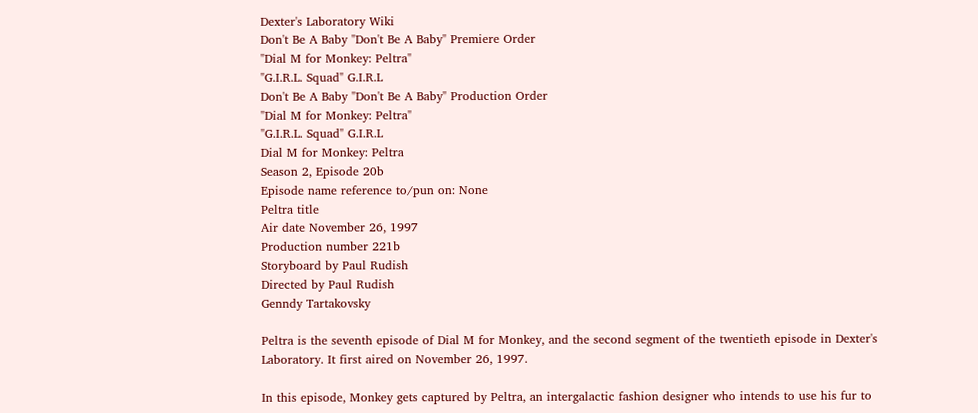Dexter's Laboratory Wiki
Don't Be A Baby "Don't Be A Baby" Premiere Order
"Dial M for Monkey: Peltra"
"G.I.R.L. Squad" G.I.R.L
Don't Be A Baby "Don't Be A Baby" Production Order
"Dial M for Monkey: Peltra"
"G.I.R.L. Squad" G.I.R.L
Dial M for Monkey: Peltra
Season 2, Episode 20b
Episode name reference to/pun on: None
Peltra title
Air date November 26, 1997
Production number 221b
Storyboard by Paul Rudish
Directed by Paul Rudish
Genndy Tartakovsky

Peltra is the seventh episode of Dial M for Monkey, and the second segment of the twentieth episode in Dexter's Laboratory. It first aired on November 26, 1997.

In this episode, Monkey gets captured by Peltra, an intergalactic fashion designer who intends to use his fur to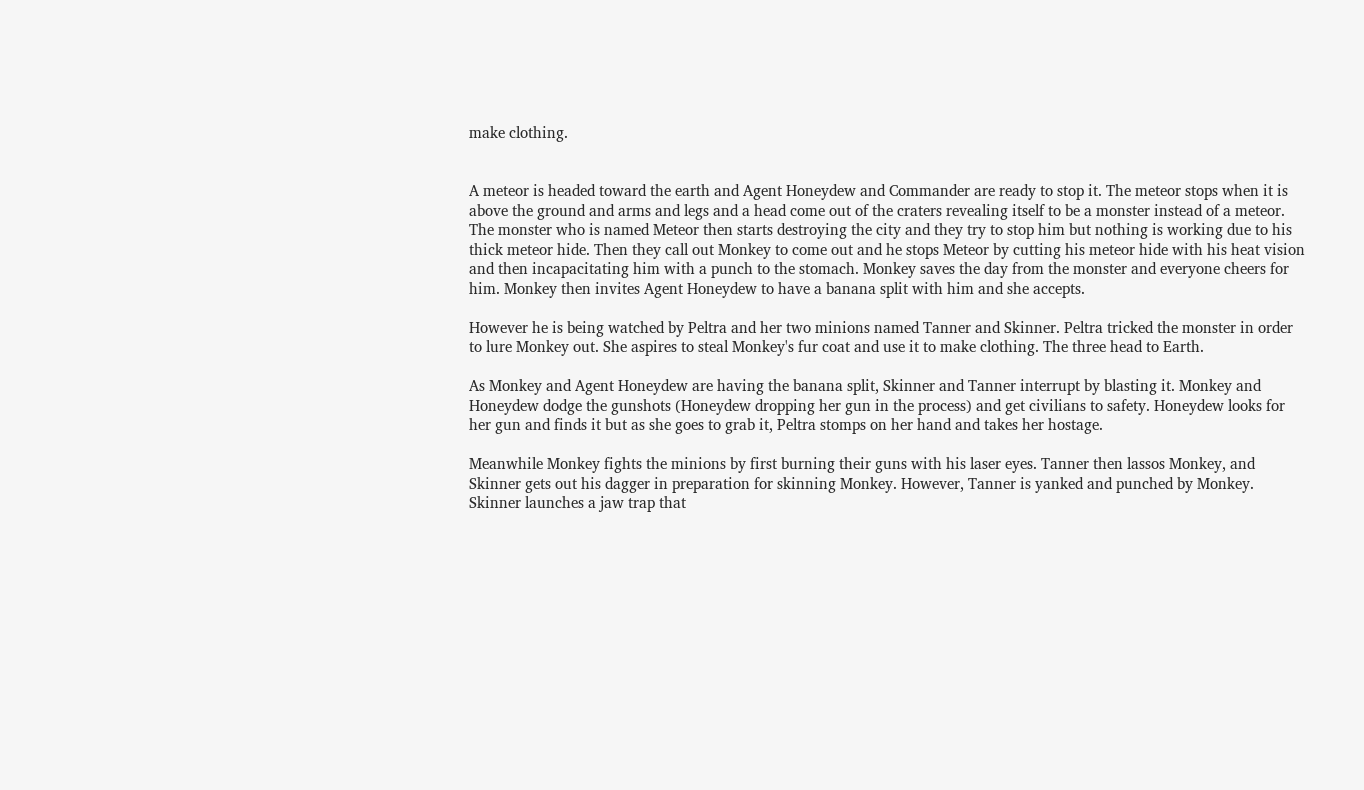make clothing.


A meteor is headed toward the earth and Agent Honeydew and Commander are ready to stop it. The meteor stops when it is above the ground and arms and legs and a head come out of the craters revealing itself to be a monster instead of a meteor. The monster who is named Meteor then starts destroying the city and they try to stop him but nothing is working due to his thick meteor hide. Then they call out Monkey to come out and he stops Meteor by cutting his meteor hide with his heat vision and then incapacitating him with a punch to the stomach. Monkey saves the day from the monster and everyone cheers for him. Monkey then invites Agent Honeydew to have a banana split with him and she accepts.

However he is being watched by Peltra and her two minions named Tanner and Skinner. Peltra tricked the monster in order to lure Monkey out. She aspires to steal Monkey's fur coat and use it to make clothing. The three head to Earth.

As Monkey and Agent Honeydew are having the banana split, Skinner and Tanner interrupt by blasting it. Monkey and Honeydew dodge the gunshots (Honeydew dropping her gun in the process) and get civilians to safety. Honeydew looks for her gun and finds it but as she goes to grab it, Peltra stomps on her hand and takes her hostage.

Meanwhile Monkey fights the minions by first burning their guns with his laser eyes. Tanner then lassos Monkey, and Skinner gets out his dagger in preparation for skinning Monkey. However, Tanner is yanked and punched by Monkey. Skinner launches a jaw trap that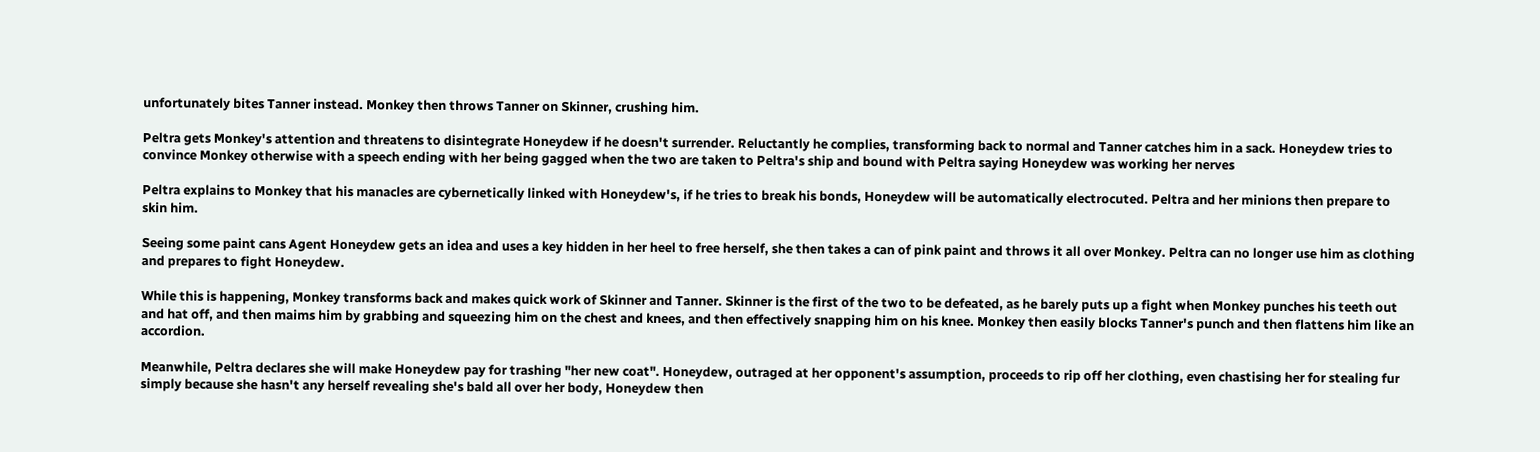unfortunately bites Tanner instead. Monkey then throws Tanner on Skinner, crushing him.

Peltra gets Monkey's attention and threatens to disintegrate Honeydew if he doesn't surrender. Reluctantly he complies, transforming back to normal and Tanner catches him in a sack. Honeydew tries to convince Monkey otherwise with a speech ending with her being gagged when the two are taken to Peltra's ship and bound with Peltra saying Honeydew was working her nerves

Peltra explains to Monkey that his manacles are cybernetically linked with Honeydew's, if he tries to break his bonds, Honeydew will be automatically electrocuted. Peltra and her minions then prepare to skin him.

Seeing some paint cans Agent Honeydew gets an idea and uses a key hidden in her heel to free herself, she then takes a can of pink paint and throws it all over Monkey. Peltra can no longer use him as clothing and prepares to fight Honeydew.

While this is happening, Monkey transforms back and makes quick work of Skinner and Tanner. Skinner is the first of the two to be defeated, as he barely puts up a fight when Monkey punches his teeth out and hat off, and then maims him by grabbing and squeezing him on the chest and knees, and then effectively snapping him on his knee. Monkey then easily blocks Tanner's punch and then flattens him like an accordion.

Meanwhile, Peltra declares she will make Honeydew pay for trashing "her new coat". Honeydew, outraged at her opponent's assumption, proceeds to rip off her clothing, even chastising her for stealing fur simply because she hasn't any herself revealing she's bald all over her body, Honeydew then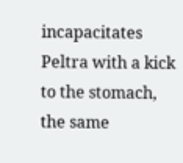incapacitates Peltra with a kick to the stomach, the same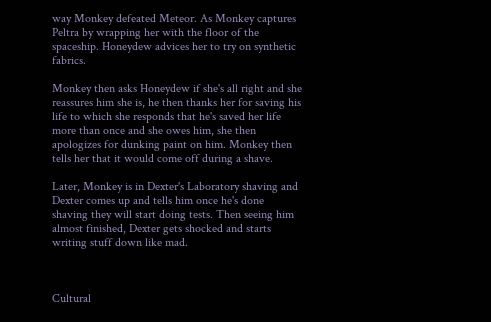way Monkey defeated Meteor. As Monkey captures Peltra by wrapping her with the floor of the spaceship. Honeydew advices her to try on synthetic fabrics.

Monkey then asks Honeydew if she's all right and she reassures him she is, he then thanks her for saving his life to which she responds that he's saved her life more than once and she owes him, she then apologizes for dunking paint on him. Monkey then tells her that it would come off during a shave.

Later, Monkey is in Dexter's Laboratory shaving and Dexter comes up and tells him once he's done shaving they will start doing tests. Then seeing him almost finished, Dexter gets shocked and starts writing stuff down like mad.



Cultural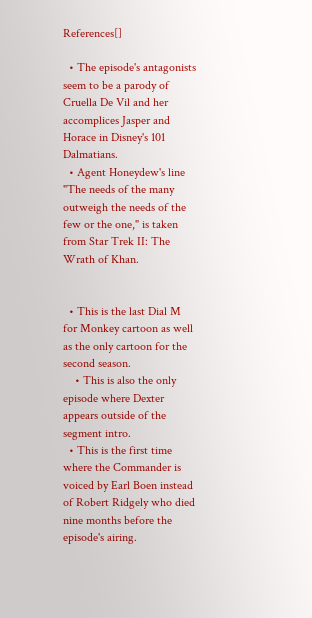References[]

  • The episode's antagonists seem to be a parody of Cruella De Vil and her accomplices Jasper and Horace in Disney's 101 Dalmatians.
  • Agent Honeydew's line "The needs of the many outweigh the needs of the few or the one," is taken from Star Trek II: The Wrath of Khan.


  • This is the last Dial M for Monkey cartoon as well as the only cartoon for the second season.
    • This is also the only episode where Dexter appears outside of the segment intro.
  • This is the first time where the Commander is voiced by Earl Boen instead of Robert Ridgely who died nine months before the episode's airing.